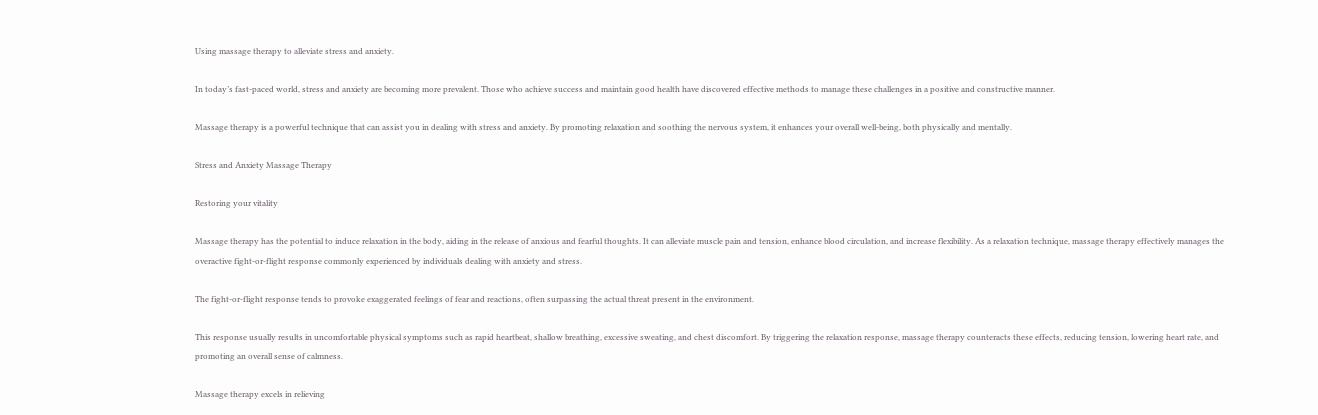Using massage therapy to alleviate stress and anxiety.

In today’s fast-paced world, stress and anxiety are becoming more prevalent. Those who achieve success and maintain good health have discovered effective methods to manage these challenges in a positive and constructive manner.

Massage therapy is a powerful technique that can assist you in dealing with stress and anxiety. By promoting relaxation and soothing the nervous system, it enhances your overall well-being, both physically and mentally.

Stress and Anxiety Massage Therapy

Restoring your vitality

Massage therapy has the potential to induce relaxation in the body, aiding in the release of anxious and fearful thoughts. It can alleviate muscle pain and tension, enhance blood circulation, and increase flexibility. As a relaxation technique, massage therapy effectively manages the overactive fight-or-flight response commonly experienced by individuals dealing with anxiety and stress.

The fight-or-flight response tends to provoke exaggerated feelings of fear and reactions, often surpassing the actual threat present in the environment.

This response usually results in uncomfortable physical symptoms such as rapid heartbeat, shallow breathing, excessive sweating, and chest discomfort. By triggering the relaxation response, massage therapy counteracts these effects, reducing tension, lowering heart rate, and promoting an overall sense of calmness.

Massage therapy excels in relieving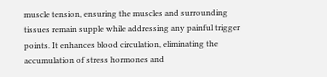muscle tension, ensuring the muscles and surrounding tissues remain supple while addressing any painful trigger points. It enhances blood circulation, eliminating the accumulation of stress hormones and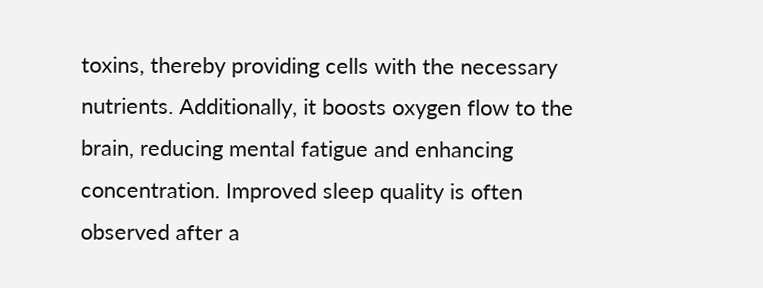toxins, thereby providing cells with the necessary nutrients. Additionally, it boosts oxygen flow to the brain, reducing mental fatigue and enhancing concentration. Improved sleep quality is often observed after a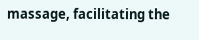massage, facilitating the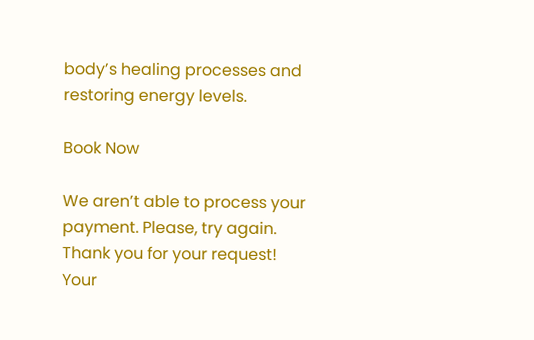body’s healing processes and restoring energy levels.

Book Now

We aren’t able to process your payment. Please, try again.
Thank you for your request!
Your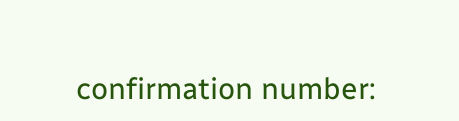confirmation number: